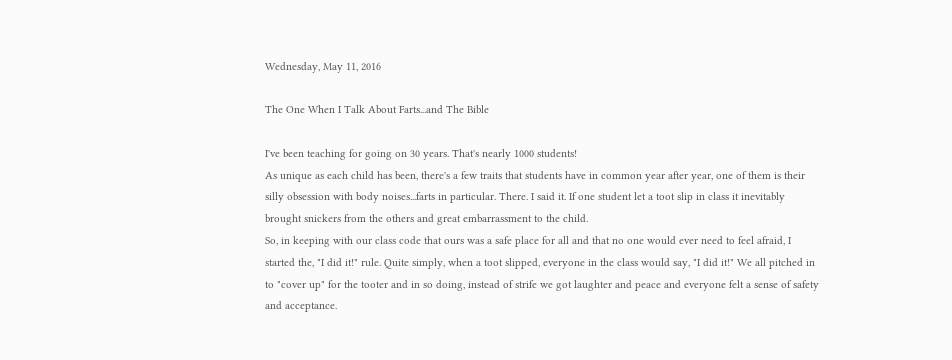Wednesday, May 11, 2016

The One When I Talk About Farts...and The Bible

I've been teaching for going on 30 years. That's nearly 1000 students!
As unique as each child has been, there's a few traits that students have in common year after year, one of them is their silly obsession with body noises...farts in particular. There. I said it. If one student let a toot slip in class it inevitably brought snickers from the others and great embarrassment to the child.
So, in keeping with our class code that ours was a safe place for all and that no one would ever need to feel afraid, I started the, "I did it!" rule. Quite simply, when a toot slipped, everyone in the class would say, "I did it!" We all pitched in to "cover up" for the tooter and in so doing, instead of strife we got laughter and peace and everyone felt a sense of safety and acceptance.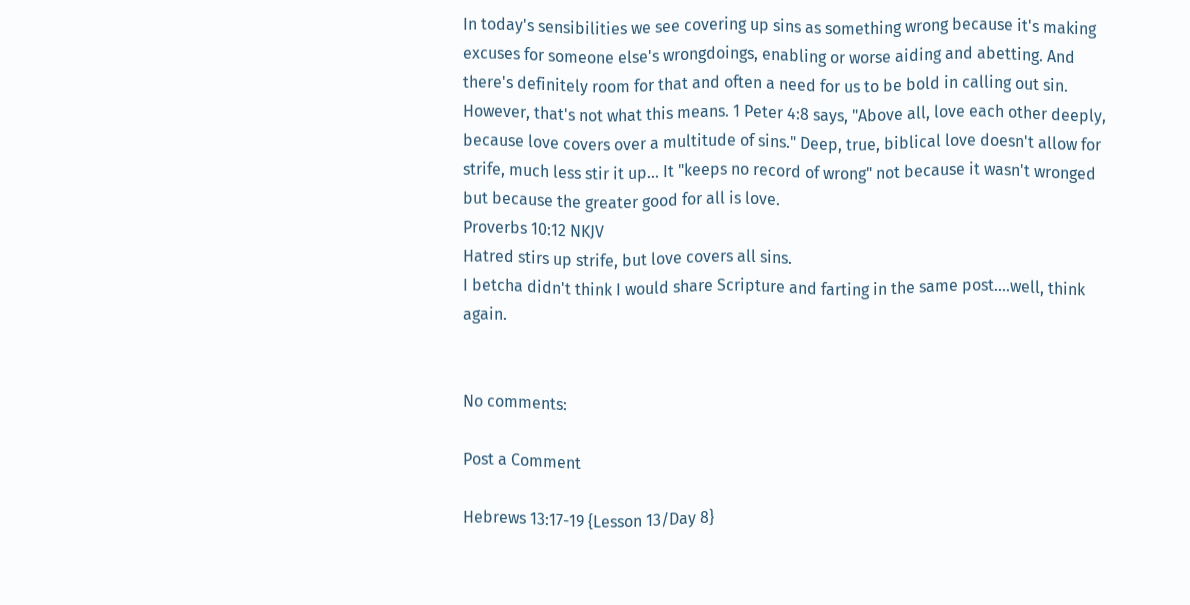In today's sensibilities we see covering up sins as something wrong because it's making excuses for someone else's wrongdoings, enabling or worse aiding and abetting. And there's definitely room for that and often a need for us to be bold in calling out sin. However, that's not what this means. 1 Peter 4:8 says, "Above all, love each other deeply, because love covers over a multitude of sins." Deep, true, biblical love doesn't allow for strife, much less stir it up... It "keeps no record of wrong" not because it wasn't wronged but because the greater good for all is love.
Proverbs 10:12 NKJV
Hatred stirs up strife, but love covers all sins.
I betcha didn't think I would share Scripture and farting in the same post....well, think again.


No comments:

Post a Comment

Hebrews 13:17-19 {Lesson 13/Day 8}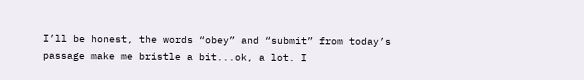I’ll be honest, the words “obey” and “submit” from today’s passage make me bristle a bit...ok, a lot. I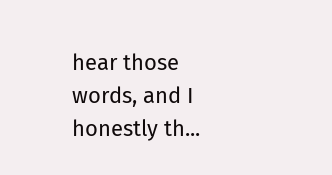hear those words, and I honestly th...